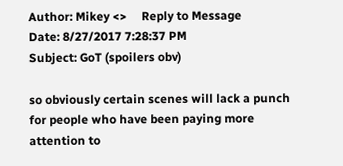Author: Mikey <>     Reply to Message
Date: 8/27/2017 7:28:37 PM
Subject: GoT (spoilers obv)

so obviously certain scenes will lack a punch for people who have been paying more attention to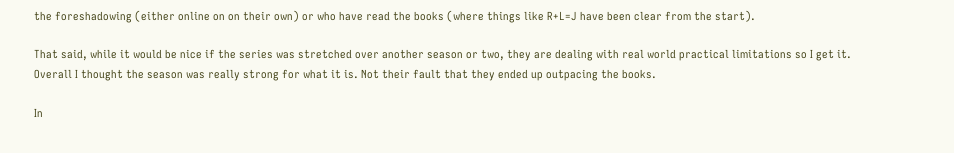the foreshadowing (either online on on their own) or who have read the books (where things like R+L=J have been clear from the start).

That said, while it would be nice if the series was stretched over another season or two, they are dealing with real world practical limitations so I get it. Overall I thought the season was really strong for what it is. Not their fault that they ended up outpacing the books.

In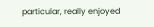particular, really enjoyed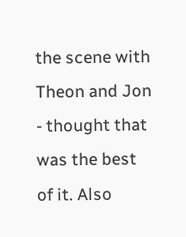the scene with Theon and Jon - thought that was the best of it. Also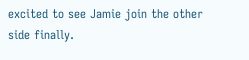excited to see Jamie join the other side finally.